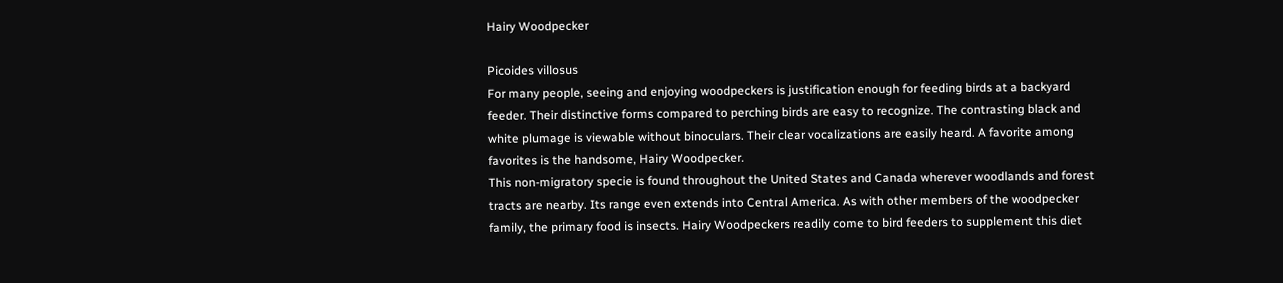Hairy Woodpecker

Picoides villosus
For many people, seeing and enjoying woodpeckers is justification enough for feeding birds at a backyard feeder. Their distinctive forms compared to perching birds are easy to recognize. The contrasting black and white plumage is viewable without binoculars. Their clear vocalizations are easily heard. A favorite among favorites is the handsome, Hairy Woodpecker.
This non-migratory specie is found throughout the United States and Canada wherever woodlands and forest tracts are nearby. Its range even extends into Central America. As with other members of the woodpecker family, the primary food is insects. Hairy Woodpeckers readily come to bird feeders to supplement this diet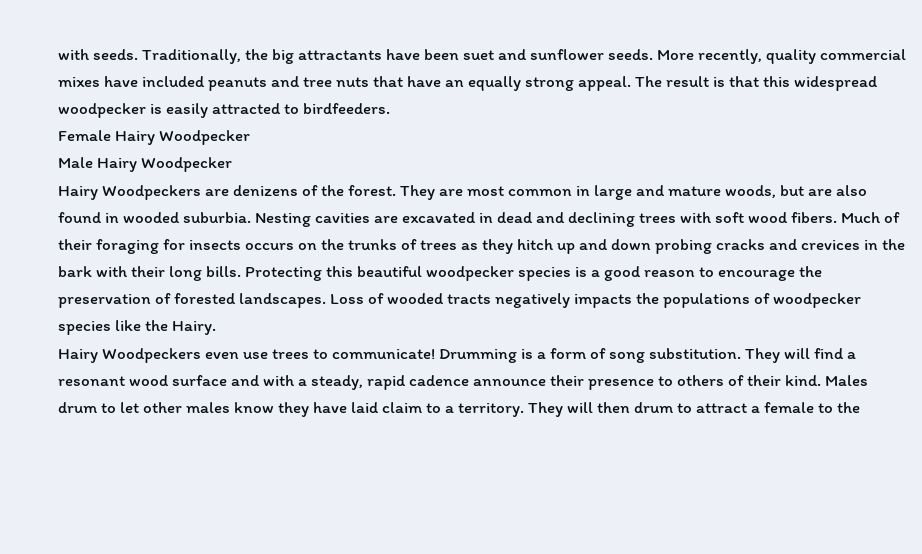with seeds. Traditionally, the big attractants have been suet and sunflower seeds. More recently, quality commercial mixes have included peanuts and tree nuts that have an equally strong appeal. The result is that this widespread woodpecker is easily attracted to birdfeeders.
Female Hairy Woodpecker
Male Hairy Woodpecker
Hairy Woodpeckers are denizens of the forest. They are most common in large and mature woods, but are also found in wooded suburbia. Nesting cavities are excavated in dead and declining trees with soft wood fibers. Much of their foraging for insects occurs on the trunks of trees as they hitch up and down probing cracks and crevices in the bark with their long bills. Protecting this beautiful woodpecker species is a good reason to encourage the preservation of forested landscapes. Loss of wooded tracts negatively impacts the populations of woodpecker species like the Hairy.
Hairy Woodpeckers even use trees to communicate! Drumming is a form of song substitution. They will find a resonant wood surface and with a steady, rapid cadence announce their presence to others of their kind. Males drum to let other males know they have laid claim to a territory. They will then drum to attract a female to the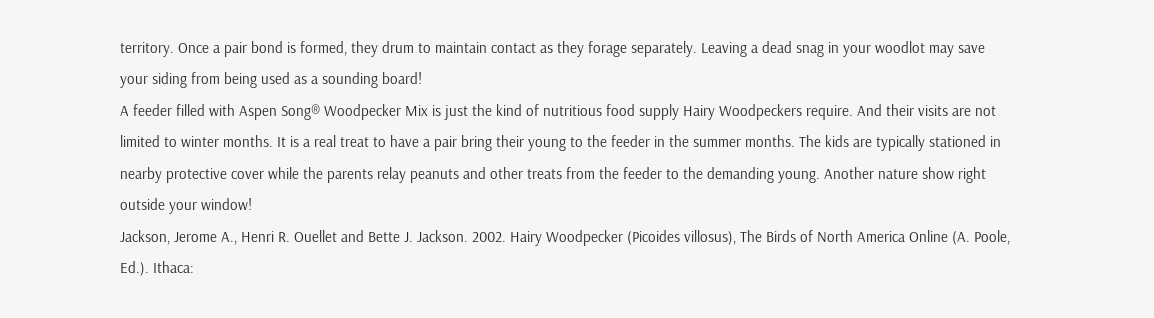territory. Once a pair bond is formed, they drum to maintain contact as they forage separately. Leaving a dead snag in your woodlot may save your siding from being used as a sounding board!
A feeder filled with Aspen Song® Woodpecker Mix is just the kind of nutritious food supply Hairy Woodpeckers require. And their visits are not limited to winter months. It is a real treat to have a pair bring their young to the feeder in the summer months. The kids are typically stationed in nearby protective cover while the parents relay peanuts and other treats from the feeder to the demanding young. Another nature show right outside your window!
Jackson, Jerome A., Henri R. Ouellet and Bette J. Jackson. 2002. Hairy Woodpecker (Picoides villosus), The Birds of North America Online (A. Poole, Ed.). Ithaca: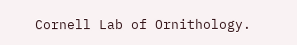Cornell Lab of Ornithology.